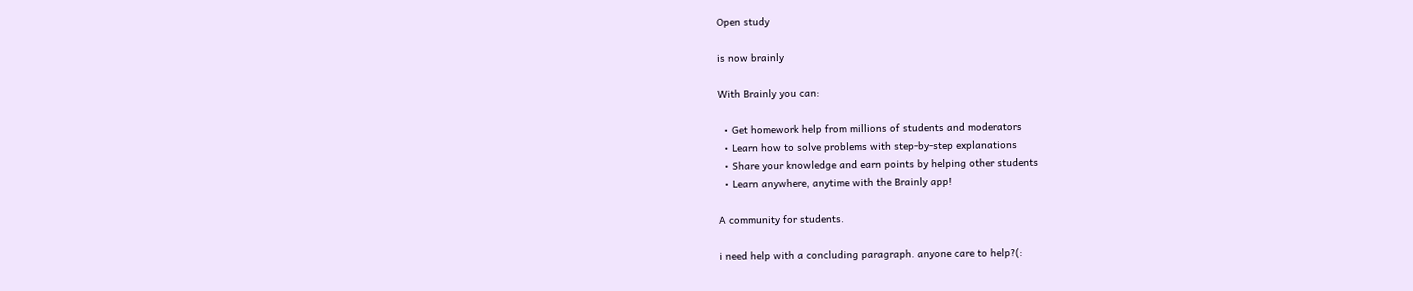Open study

is now brainly

With Brainly you can:

  • Get homework help from millions of students and moderators
  • Learn how to solve problems with step-by-step explanations
  • Share your knowledge and earn points by helping other students
  • Learn anywhere, anytime with the Brainly app!

A community for students.

i need help with a concluding paragraph. anyone care to help?(: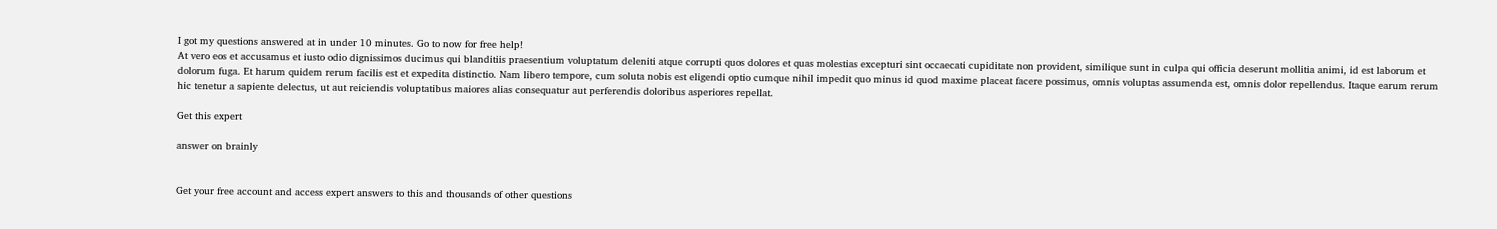I got my questions answered at in under 10 minutes. Go to now for free help!
At vero eos et accusamus et iusto odio dignissimos ducimus qui blanditiis praesentium voluptatum deleniti atque corrupti quos dolores et quas molestias excepturi sint occaecati cupiditate non provident, similique sunt in culpa qui officia deserunt mollitia animi, id est laborum et dolorum fuga. Et harum quidem rerum facilis est et expedita distinctio. Nam libero tempore, cum soluta nobis est eligendi optio cumque nihil impedit quo minus id quod maxime placeat facere possimus, omnis voluptas assumenda est, omnis dolor repellendus. Itaque earum rerum hic tenetur a sapiente delectus, ut aut reiciendis voluptatibus maiores alias consequatur aut perferendis doloribus asperiores repellat.

Get this expert

answer on brainly


Get your free account and access expert answers to this and thousands of other questions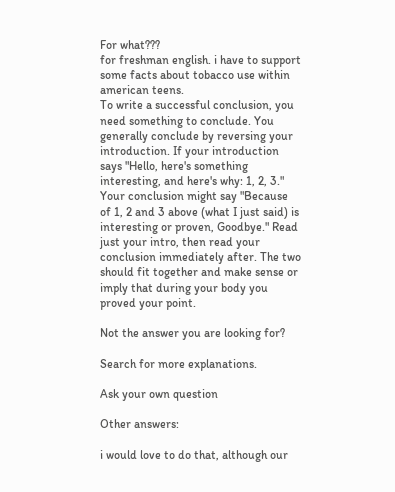For what???
for freshman english. i have to support some facts about tobacco use within american teens.
To write a successful conclusion, you need something to conclude. You generally conclude by reversing your introduction. If your introduction says "Hello, here's something interesting, and here's why: 1, 2, 3." Your conclusion might say "Because of 1, 2 and 3 above (what I just said) is interesting or proven, Goodbye." Read just your intro, then read your conclusion immediately after. The two should fit together and make sense or imply that during your body you proved your point.

Not the answer you are looking for?

Search for more explanations.

Ask your own question

Other answers:

i would love to do that, although our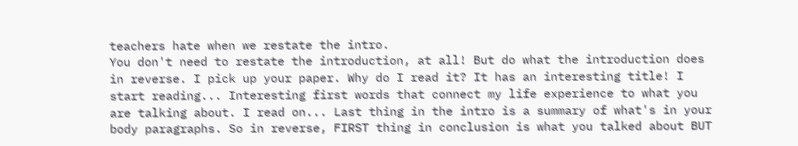teachers hate when we restate the intro.
You don't need to restate the introduction, at all! But do what the introduction does in reverse. I pick up your paper. Why do I read it? It has an interesting title! I start reading... Interesting first words that connect my life experience to what you are talking about. I read on... Last thing in the intro is a summary of what's in your body paragraphs. So in reverse, FIRST thing in conclusion is what you talked about BUT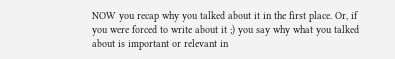NOW you recap why you talked about it in the first place. Or, if you were forced to write about it ;) you say why what you talked about is important or relevant in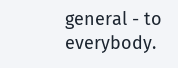general - to everybody.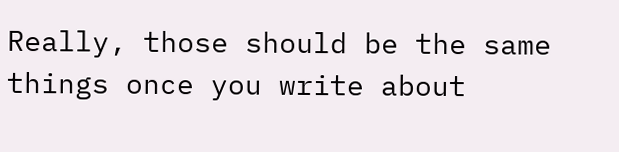Really, those should be the same things once you write about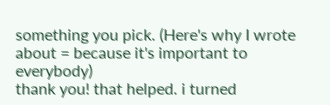something you pick. (Here's why I wrote about = because it's important to everybody)
thank you! that helped. i turned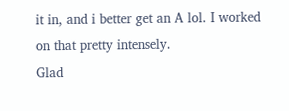it in, and i better get an A lol. I worked on that pretty intensely.
Glad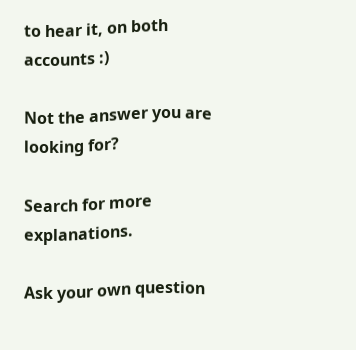to hear it, on both accounts :)

Not the answer you are looking for?

Search for more explanations.

Ask your own question